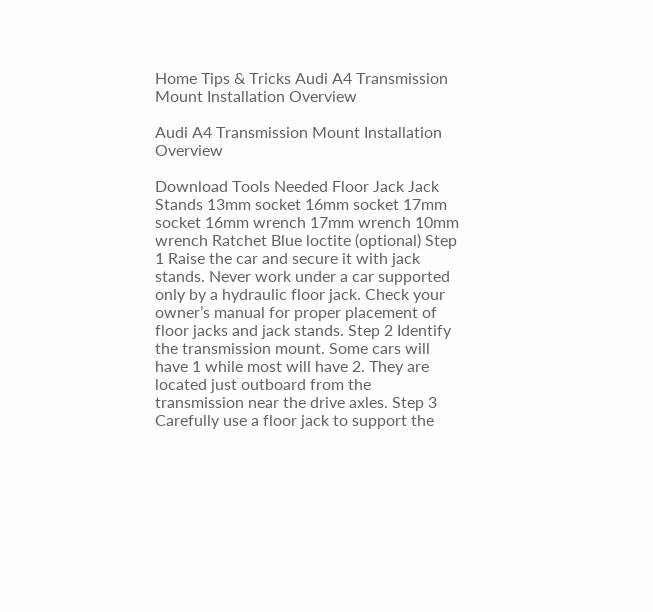Home Tips & Tricks Audi A4 Transmission Mount Installation Overview

Audi A4 Transmission Mount Installation Overview

Download Tools Needed Floor Jack Jack Stands 13mm socket 16mm socket 17mm socket 16mm wrench 17mm wrench 10mm wrench Ratchet Blue loctite (optional) Step 1 Raise the car and secure it with jack stands. Never work under a car supported only by a hydraulic floor jack. Check your owner’s manual for proper placement of floor jacks and jack stands. Step 2 Identify the transmission mount. Some cars will have 1 while most will have 2. They are located just outboard from the transmission near the drive axles. Step 3 Carefully use a floor jack to support the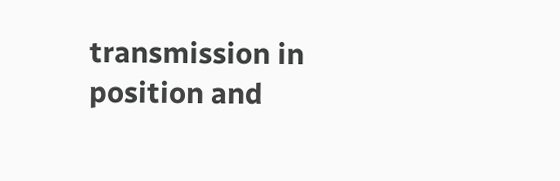transmission in position and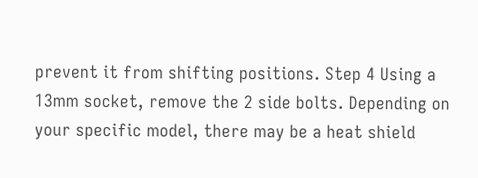prevent it from shifting positions. Step 4 Using a 13mm socket, remove the 2 side bolts. Depending on your specific model, there may be a heat shield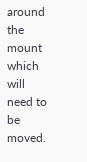around the mount which will need to be moved.